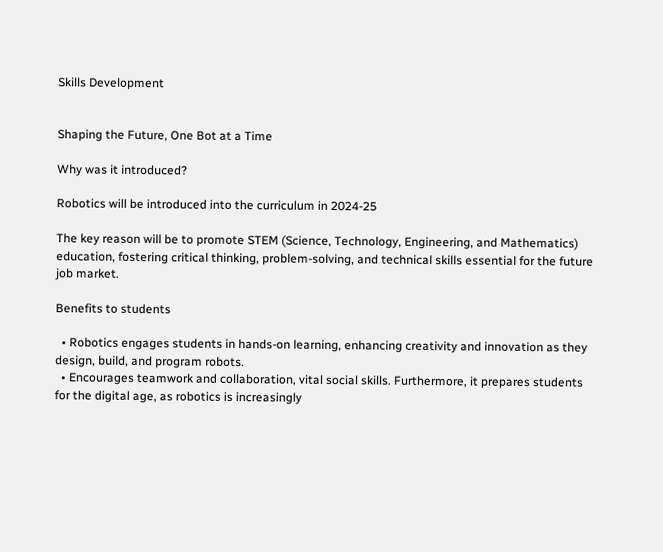Skills Development


Shaping the Future, One Bot at a Time

Why was it introduced?

Robotics will be introduced into the curriculum in 2024-25

The key reason will be to promote STEM (Science, Technology, Engineering, and Mathematics) education, fostering critical thinking, problem-solving, and technical skills essential for the future job market.

Benefits to students

  • Robotics engages students in hands-on learning, enhancing creativity and innovation as they design, build, and program robots.
  • Encourages teamwork and collaboration, vital social skills. Furthermore, it prepares students for the digital age, as robotics is increasingly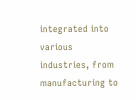integrated into various industries, from manufacturing to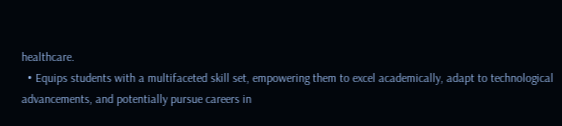healthcare.
  • Equips students with a multifaceted skill set, empowering them to excel academically, adapt to technological advancements, and potentially pursue careers in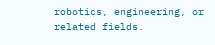robotics, engineering, or related fields.